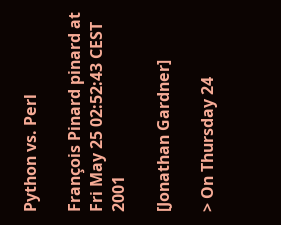Python vs. Perl

François Pinard pinard at
Fri May 25 02:52:43 CEST 2001

[Jonathan Gardner]

> On Thursday 24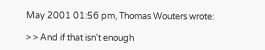May 2001 01:56 pm, Thomas Wouters wrote:

> > And if that isn't enough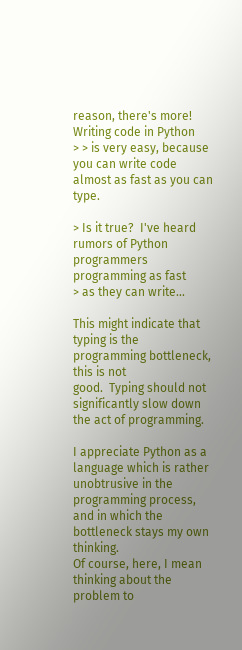reason, there's more! Writing code in Python
> > is very easy, because you can write code almost as fast as you can type.

> Is it true?  I've heard rumors of Python programmers programming as fast
> as they can write...

This might indicate that typing is the programming bottleneck, this is not
good.  Typing should not significantly slow down the act of programming.

I appreciate Python as a language which is rather unobtrusive in the
programming process, and in which the bottleneck stays my own thinking.
Of course, here, I mean thinking about the problem to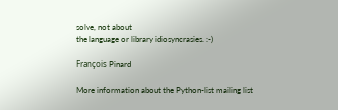solve, not about
the language or library idiosyncrasies. :-)

François Pinard

More information about the Python-list mailing list